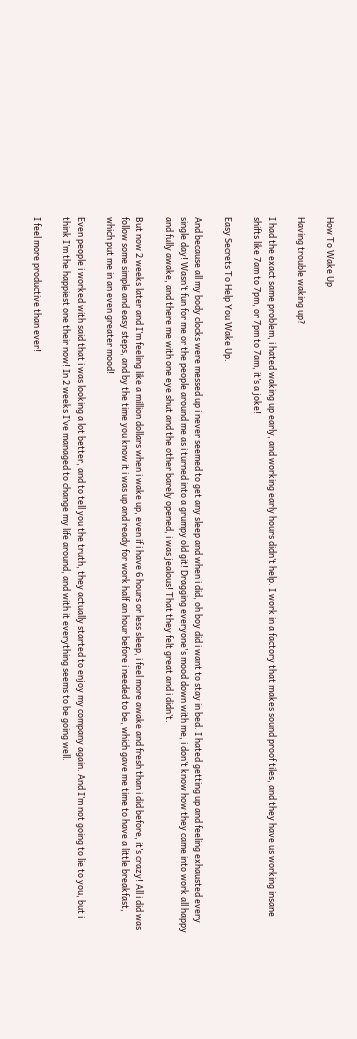How To Wake Up

Having trouble waking up?

I had the exact same problem, i hated waking up early, and working early hours didn’t help. I work in a factory that makes sound proof tiles, and they have us working insane shifts like 7am to 7pm, or 7pm to 7am, it’s a joke!

Easy Secrets To Help You Wake Up.

And because all my body clocks were messed up i never seemed to get any sleep and when i did, oh boy did i want to stay in bed. I hated getting up and feeling exhausted every single day! Wasn’t fun for me or the people around me as i turned into a grumpy old git! Dragging everyone's mood down with me, i don’t know how they came into work all happy and fully awake, and there me with one eye shut and the other barely opened, i was jealous! That they felt great and i didn’t.

But now 2 weeks later and I’m feeling like a million dollars when i wake up, even if i have 6 hours or less sleep, i feel more awake and fresh than i did before, it’s crazy! All i did was follow some simple and easy steps, and by the time you know it i was up and ready for work half an hour before i needed to be, which gave me time to have a little breakfast, which put me in an even greater mood!

Even people i worked with said that i was looking a lot better, and to tell you the truth, they actually started to enjoy my company again. And I’m not going to lie to you, but i think I’m the happiest one their now! In 2 weeks I’ve managed to change my life around, and with it everything seems to be going well.

I feel more productive than ever!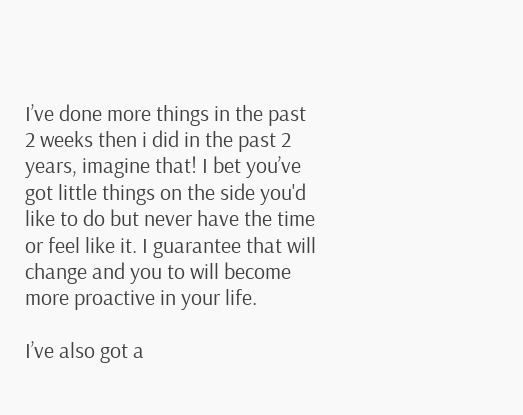I’ve done more things in the past 2 weeks then i did in the past 2 years, imagine that! I bet you’ve got little things on the side you'd like to do but never have the time or feel like it. I guarantee that will change and you to will become more proactive in your life.

I’ve also got a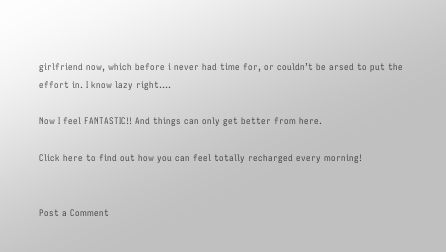girlfriend now, which before i never had time for, or couldn’t be arsed to put the effort in. I know lazy right….

Now I feel FANTASTIC!! And things can only get better from here.

Click here to find out how you can feel totally recharged every morning!


Post a Comment